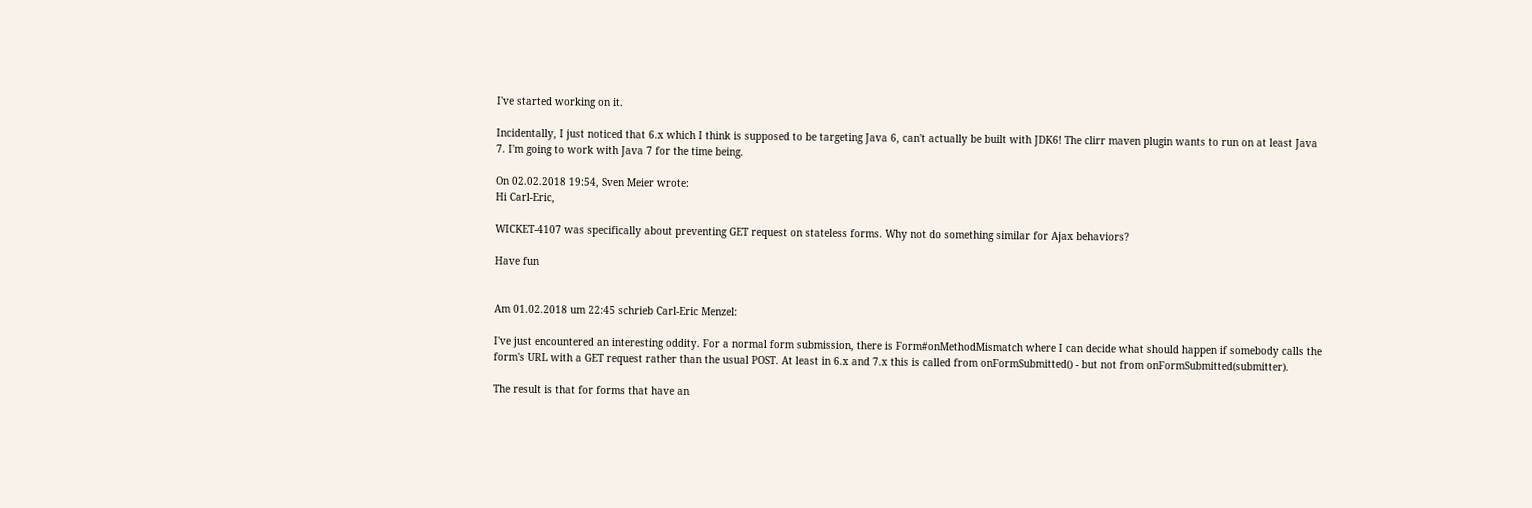I've started working on it.

Incidentally, I just noticed that 6.x which I think is supposed to be targeting Java 6, can't actually be built with JDK6! The clirr maven plugin wants to run on at least Java 7. I'm going to work with Java 7 for the time being.

On 02.02.2018 19:54, Sven Meier wrote:
Hi Carl-Eric,

WICKET-4107 was specifically about preventing GET request on stateless forms. Why not do something similar for Ajax behaviors?

Have fun


Am 01.02.2018 um 22:45 schrieb Carl-Eric Menzel:

I've just encountered an interesting oddity. For a normal form submission, there is Form#onMethodMismatch where I can decide what should happen if somebody calls the form's URL with a GET request rather than the usual POST. At least in 6.x and 7.x this is called from onFormSubmitted() - but not from onFormSubmitted(submitter).

The result is that for forms that have an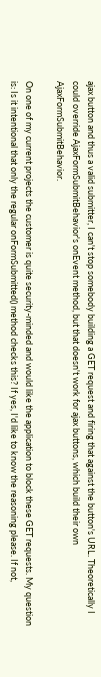ajax button and thus a valid submitter, I can't stop somebody building a GET request and firing that against the button's URL. Theoretically I could override AjaxFormSubmitBehavior's onEvent method, but that doesn't work for ajax buttons, which build their own AjaxFormSubmitBehavior.

On one of my current projects the customer is quite security-minded and would like the application to block these GET requests. My question is: Is it intentional that only the regular onFormSubmitted() method checks this? If yes, I'd like to know the reasoning please. If not,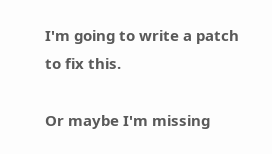I'm going to write a patch to fix this.

Or maybe I'm missing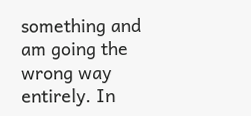something and am going the wrong way entirely. In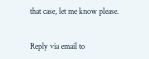that case, let me know please.


Reply via email to